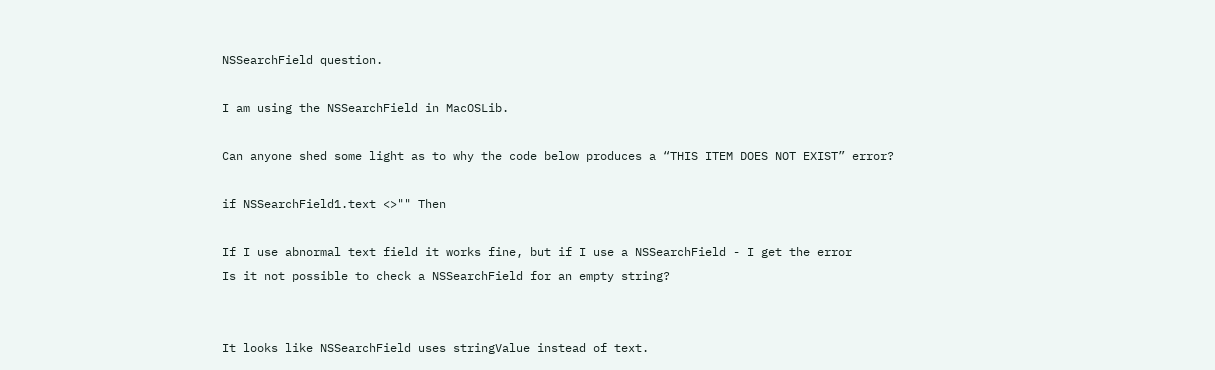NSSearchField question.

I am using the NSSearchField in MacOSLib.

Can anyone shed some light as to why the code below produces a “THIS ITEM DOES NOT EXIST” error?

if NSSearchField1.text <>"" Then

If I use abnormal text field it works fine, but if I use a NSSearchField - I get the error
Is it not possible to check a NSSearchField for an empty string?


It looks like NSSearchField uses stringValue instead of text.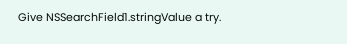Give NSSearchField1.stringValue a try.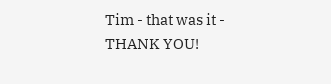Tim - that was it - THANK YOU!